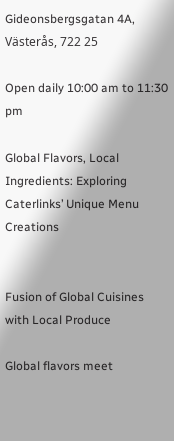Gideonsbergsgatan 4A, Västerås, 722 25

Open daily 10:00 am to 11:30 pm

Global Flavors, Local Ingredients: Exploring Caterlinks’ Unique Menu Creations


Fusion of Global Cuisines with Local Produce

Global flavors meet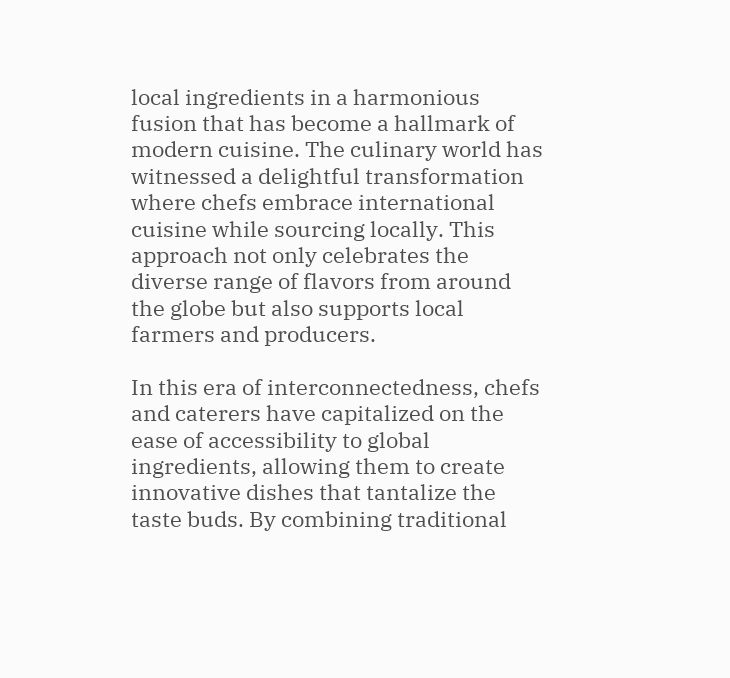local ingredients in a harmonious fusion that has become a hallmark of modern cuisine. The culinary world has witnessed a delightful transformation where chefs embrace international cuisine while sourcing locally. This approach not only celebrates the diverse range of flavors from around the globe but also supports local farmers and producers.

In this era of interconnectedness, chefs and caterers have capitalized on the ease of accessibility to global ingredients, allowing them to create innovative dishes that tantalize the taste buds. By combining traditional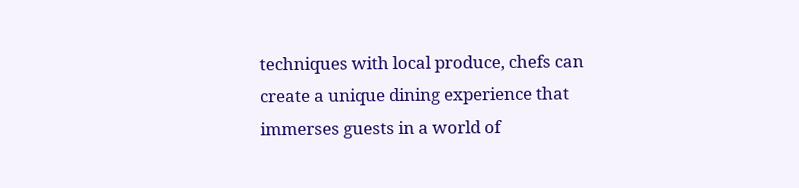techniques with local produce, chefs can create a unique dining experience that immerses guests in a world of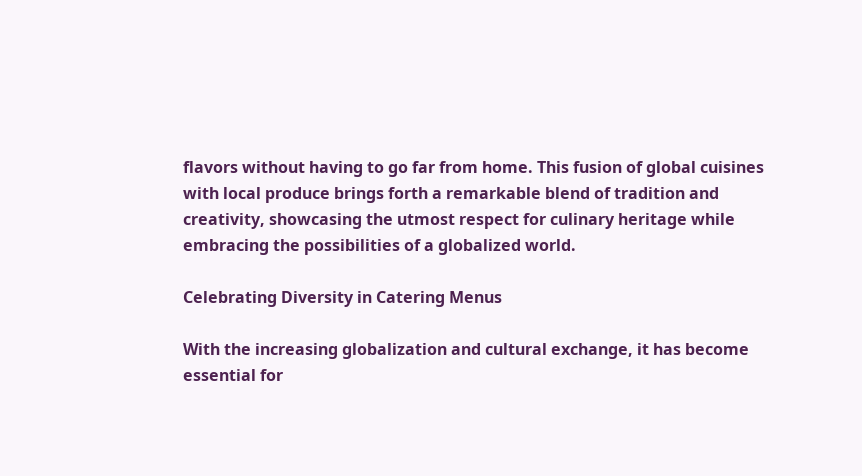flavors without having to go far from home. This fusion of global cuisines with local produce brings forth a remarkable blend of tradition and creativity, showcasing the utmost respect for culinary heritage while embracing the possibilities of a globalized world.

Celebrating Diversity in Catering Menus

With the increasing globalization and cultural exchange, it has become essential for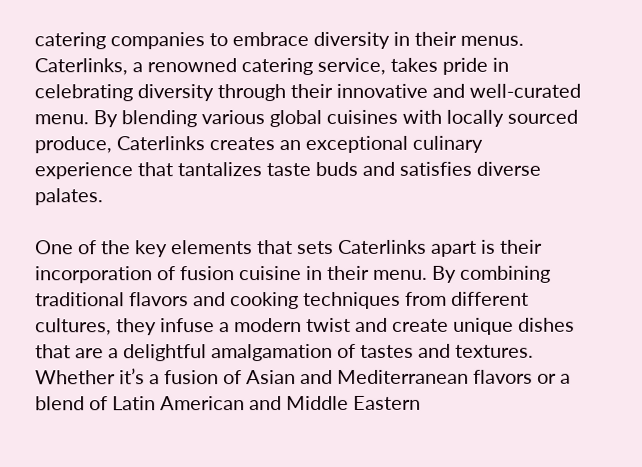catering companies to embrace diversity in their menus. Caterlinks, a renowned catering service, takes pride in celebrating diversity through their innovative and well-curated menu. By blending various global cuisines with locally sourced produce, Caterlinks creates an exceptional culinary experience that tantalizes taste buds and satisfies diverse palates.

One of the key elements that sets Caterlinks apart is their incorporation of fusion cuisine in their menu. By combining traditional flavors and cooking techniques from different cultures, they infuse a modern twist and create unique dishes that are a delightful amalgamation of tastes and textures. Whether it’s a fusion of Asian and Mediterranean flavors or a blend of Latin American and Middle Eastern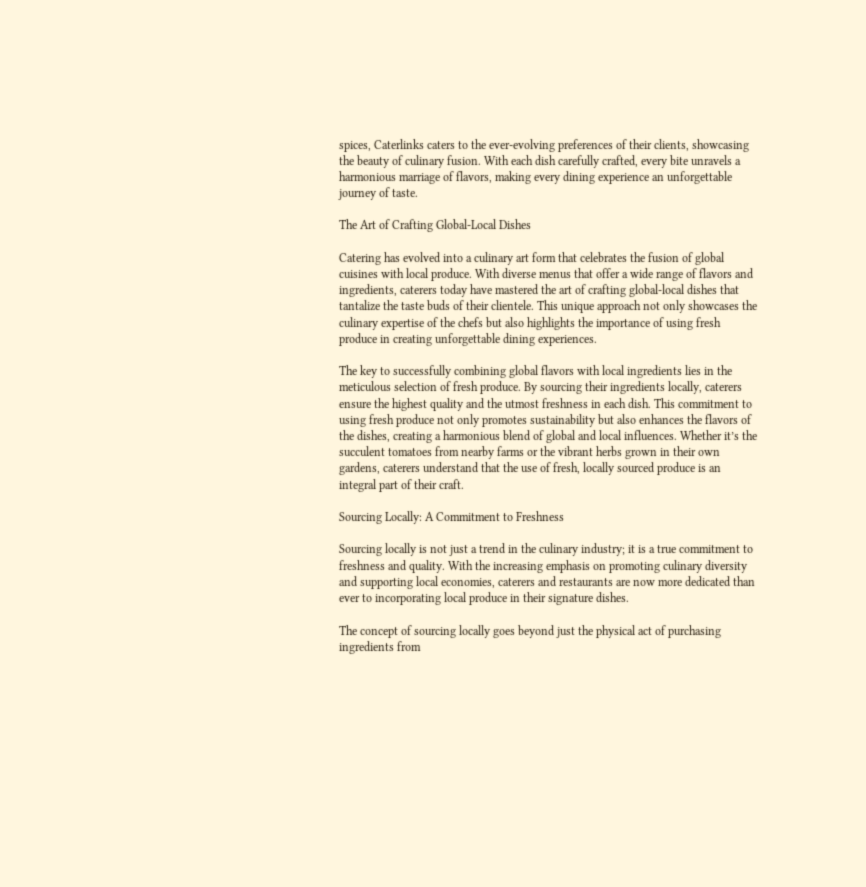spices, Caterlinks caters to the ever-evolving preferences of their clients, showcasing the beauty of culinary fusion. With each dish carefully crafted, every bite unravels a harmonious marriage of flavors, making every dining experience an unforgettable journey of taste.

The Art of Crafting Global-Local Dishes

Catering has evolved into a culinary art form that celebrates the fusion of global cuisines with local produce. With diverse menus that offer a wide range of flavors and ingredients, caterers today have mastered the art of crafting global-local dishes that tantalize the taste buds of their clientele. This unique approach not only showcases the culinary expertise of the chefs but also highlights the importance of using fresh produce in creating unforgettable dining experiences.

The key to successfully combining global flavors with local ingredients lies in the meticulous selection of fresh produce. By sourcing their ingredients locally, caterers ensure the highest quality and the utmost freshness in each dish. This commitment to using fresh produce not only promotes sustainability but also enhances the flavors of the dishes, creating a harmonious blend of global and local influences. Whether it’s the succulent tomatoes from nearby farms or the vibrant herbs grown in their own gardens, caterers understand that the use of fresh, locally sourced produce is an integral part of their craft.

Sourcing Locally: A Commitment to Freshness

Sourcing locally is not just a trend in the culinary industry; it is a true commitment to freshness and quality. With the increasing emphasis on promoting culinary diversity and supporting local economies, caterers and restaurants are now more dedicated than ever to incorporating local produce in their signature dishes.

The concept of sourcing locally goes beyond just the physical act of purchasing ingredients from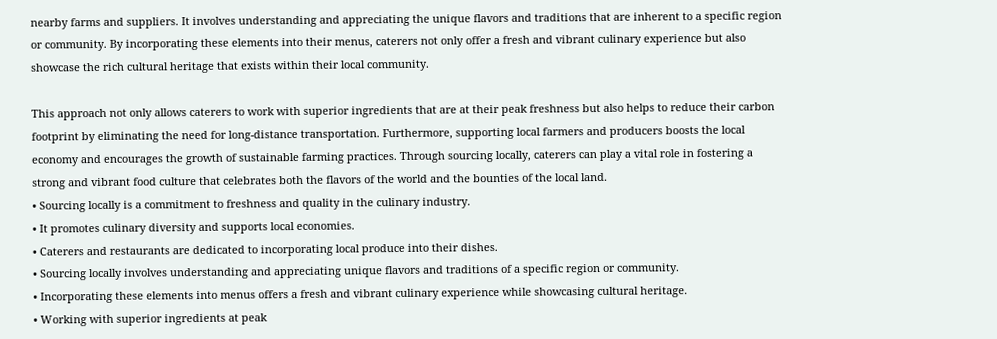nearby farms and suppliers. It involves understanding and appreciating the unique flavors and traditions that are inherent to a specific region or community. By incorporating these elements into their menus, caterers not only offer a fresh and vibrant culinary experience but also showcase the rich cultural heritage that exists within their local community.

This approach not only allows caterers to work with superior ingredients that are at their peak freshness but also helps to reduce their carbon footprint by eliminating the need for long-distance transportation. Furthermore, supporting local farmers and producers boosts the local economy and encourages the growth of sustainable farming practices. Through sourcing locally, caterers can play a vital role in fostering a strong and vibrant food culture that celebrates both the flavors of the world and the bounties of the local land.
• Sourcing locally is a commitment to freshness and quality in the culinary industry.
• It promotes culinary diversity and supports local economies.
• Caterers and restaurants are dedicated to incorporating local produce into their dishes.
• Sourcing locally involves understanding and appreciating unique flavors and traditions of a specific region or community.
• Incorporating these elements into menus offers a fresh and vibrant culinary experience while showcasing cultural heritage.
• Working with superior ingredients at peak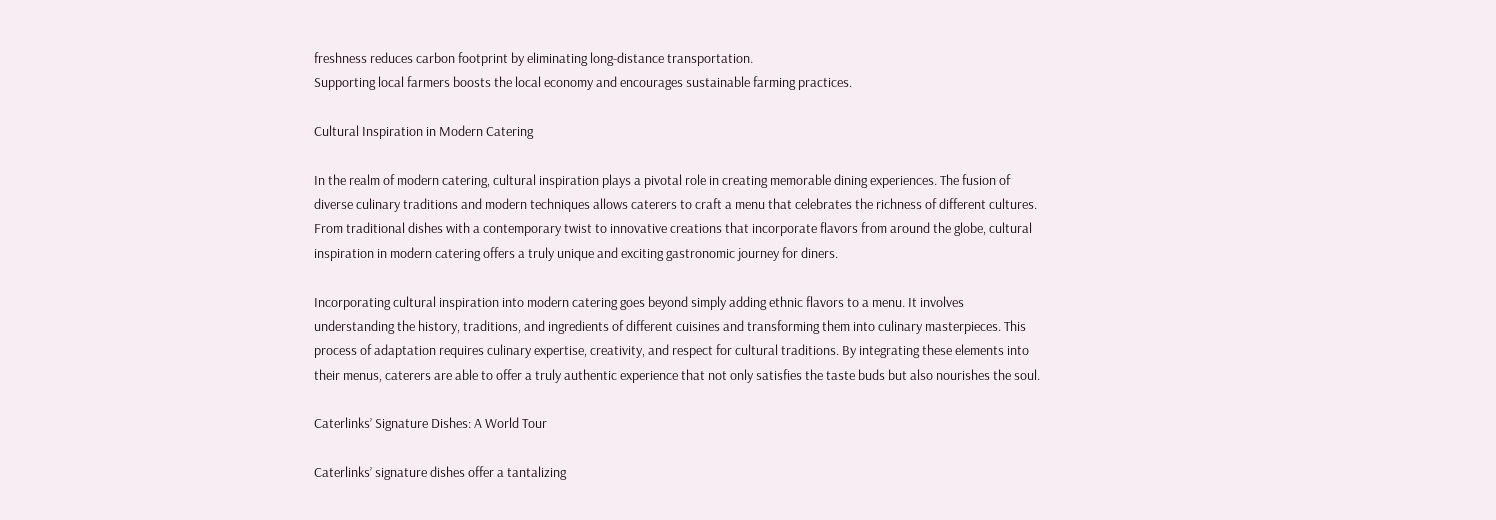freshness reduces carbon footprint by eliminating long-distance transportation.
Supporting local farmers boosts the local economy and encourages sustainable farming practices.

Cultural Inspiration in Modern Catering

In the realm of modern catering, cultural inspiration plays a pivotal role in creating memorable dining experiences. The fusion of diverse culinary traditions and modern techniques allows caterers to craft a menu that celebrates the richness of different cultures. From traditional dishes with a contemporary twist to innovative creations that incorporate flavors from around the globe, cultural inspiration in modern catering offers a truly unique and exciting gastronomic journey for diners.

Incorporating cultural inspiration into modern catering goes beyond simply adding ethnic flavors to a menu. It involves understanding the history, traditions, and ingredients of different cuisines and transforming them into culinary masterpieces. This process of adaptation requires culinary expertise, creativity, and respect for cultural traditions. By integrating these elements into their menus, caterers are able to offer a truly authentic experience that not only satisfies the taste buds but also nourishes the soul.

Caterlinks’ Signature Dishes: A World Tour

Caterlinks’ signature dishes offer a tantalizing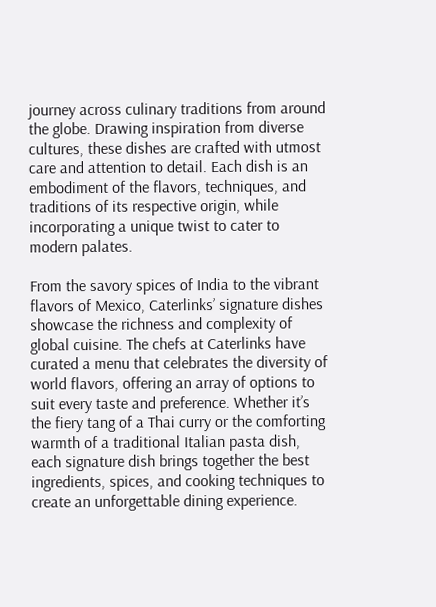journey across culinary traditions from around the globe. Drawing inspiration from diverse cultures, these dishes are crafted with utmost care and attention to detail. Each dish is an embodiment of the flavors, techniques, and traditions of its respective origin, while incorporating a unique twist to cater to modern palates.

From the savory spices of India to the vibrant flavors of Mexico, Caterlinks’ signature dishes showcase the richness and complexity of global cuisine. The chefs at Caterlinks have curated a menu that celebrates the diversity of world flavors, offering an array of options to suit every taste and preference. Whether it’s the fiery tang of a Thai curry or the comforting warmth of a traditional Italian pasta dish, each signature dish brings together the best ingredients, spices, and cooking techniques to create an unforgettable dining experience.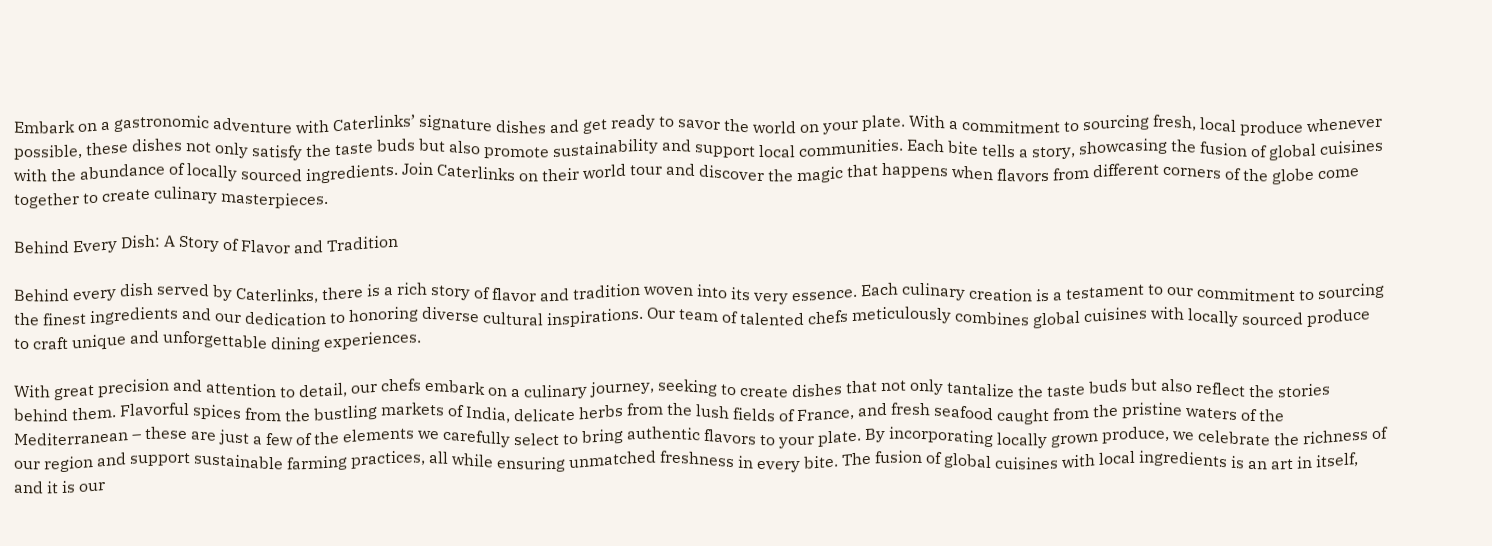Embark on a gastronomic adventure with Caterlinks’ signature dishes and get ready to savor the world on your plate. With a commitment to sourcing fresh, local produce whenever possible, these dishes not only satisfy the taste buds but also promote sustainability and support local communities. Each bite tells a story, showcasing the fusion of global cuisines with the abundance of locally sourced ingredients. Join Caterlinks on their world tour and discover the magic that happens when flavors from different corners of the globe come together to create culinary masterpieces.

Behind Every Dish: A Story of Flavor and Tradition

Behind every dish served by Caterlinks, there is a rich story of flavor and tradition woven into its very essence. Each culinary creation is a testament to our commitment to sourcing the finest ingredients and our dedication to honoring diverse cultural inspirations. Our team of talented chefs meticulously combines global cuisines with locally sourced produce to craft unique and unforgettable dining experiences.

With great precision and attention to detail, our chefs embark on a culinary journey, seeking to create dishes that not only tantalize the taste buds but also reflect the stories behind them. Flavorful spices from the bustling markets of India, delicate herbs from the lush fields of France, and fresh seafood caught from the pristine waters of the Mediterranean – these are just a few of the elements we carefully select to bring authentic flavors to your plate. By incorporating locally grown produce, we celebrate the richness of our region and support sustainable farming practices, all while ensuring unmatched freshness in every bite. The fusion of global cuisines with local ingredients is an art in itself, and it is our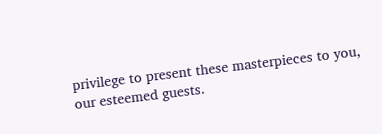privilege to present these masterpieces to you, our esteemed guests.